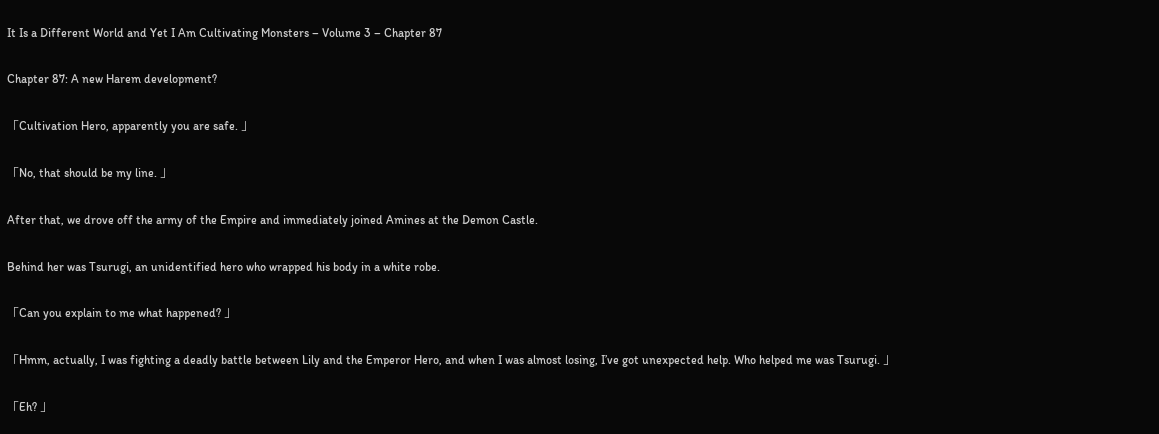It Is a Different World and Yet I Am Cultivating Monsters – Volume 3 – Chapter 87

Chapter 87: A new Harem development?

「Cultivation Hero, apparently you are safe. 」

「No, that should be my line. 」

After that, we drove off the army of the Empire and immediately joined Amines at the Demon Castle.

Behind her was Tsurugi, an unidentified hero who wrapped his body in a white robe.

「Can you explain to me what happened? 」

「Hmm, actually, I was fighting a deadly battle between Lily and the Emperor Hero, and when I was almost losing, I’ve got unexpected help. Who helped me was Tsurugi. 」

「Eh? 」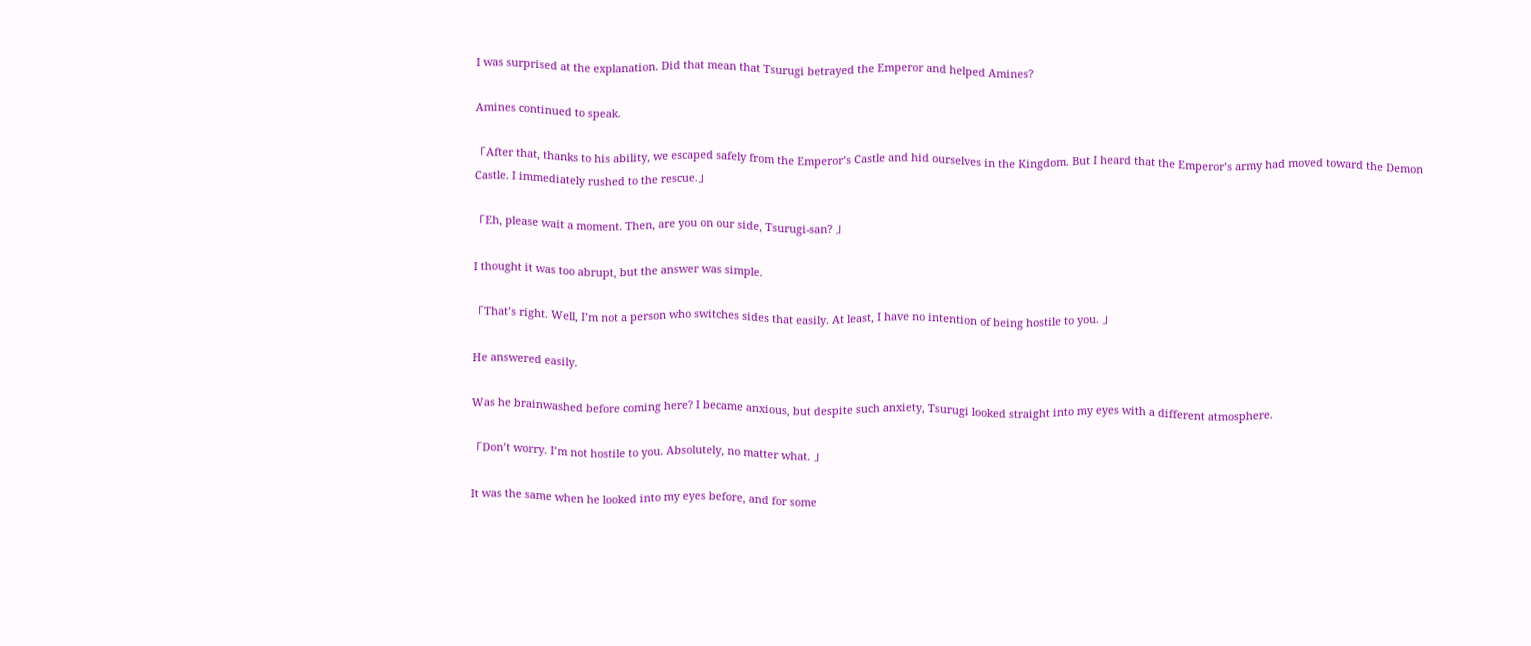I was surprised at the explanation. Did that mean that Tsurugi betrayed the Emperor and helped Amines?

Amines continued to speak.

「After that, thanks to his ability, we escaped safely from the Emperor’s Castle and hid ourselves in the Kingdom. But I heard that the Emperor’s army had moved toward the Demon Castle. I immediately rushed to the rescue.」

「Eh, please wait a moment. Then, are you on our side, Tsurugi-san? 」

I thought it was too abrupt, but the answer was simple.

「That’s right. Well, I’m not a person who switches sides that easily. At least, I have no intention of being hostile to you. 」

He answered easily.

Was he brainwashed before coming here? I became anxious, but despite such anxiety, Tsurugi looked straight into my eyes with a different atmosphere.

「Don’t worry. I’m not hostile to you. Absolutely, no matter what. 」

It was the same when he looked into my eyes before, and for some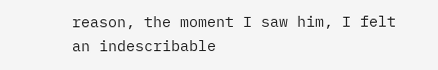reason, the moment I saw him, I felt an indescribable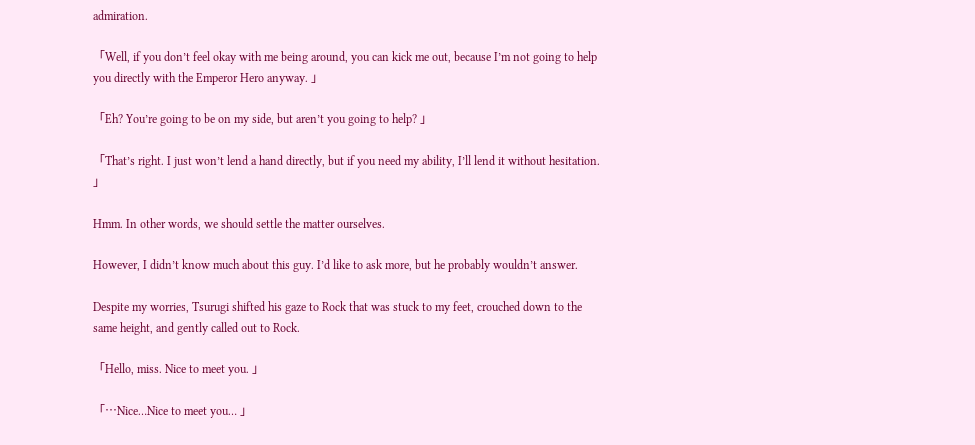admiration.

「Well, if you don’t feel okay with me being around, you can kick me out, because I’m not going to help you directly with the Emperor Hero anyway. 」

「Eh? You’re going to be on my side, but aren’t you going to help? 」

「That’s right. I just won’t lend a hand directly, but if you need my ability, I’ll lend it without hesitation. 」

Hmm. In other words, we should settle the matter ourselves.

However, I didn’t know much about this guy. I’d like to ask more, but he probably wouldn’t answer.

Despite my worries, Tsurugi shifted his gaze to Rock that was stuck to my feet, crouched down to the same height, and gently called out to Rock.

「Hello, miss. Nice to meet you. 」

「…Nice…Nice to meet you… 」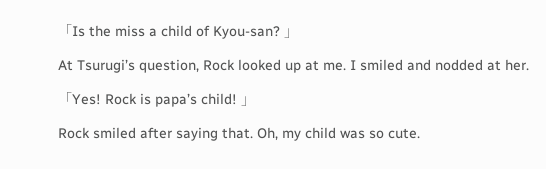「Is the miss a child of Kyou-san? 」

At Tsurugi’s question, Rock looked up at me. I smiled and nodded at her.

「Yes! Rock is papa’s child! 」

Rock smiled after saying that. Oh, my child was so cute.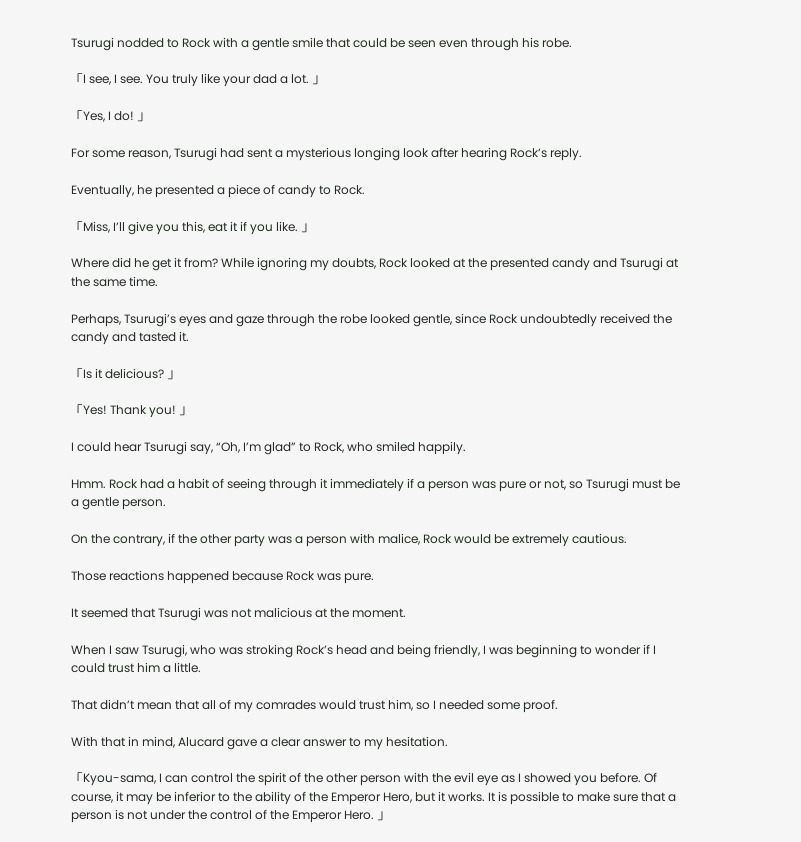Tsurugi nodded to Rock with a gentle smile that could be seen even through his robe.

「I see, I see. You truly like your dad a lot. 」

「Yes, I do! 」

For some reason, Tsurugi had sent a mysterious longing look after hearing Rock’s reply.

Eventually, he presented a piece of candy to Rock.

「Miss, I’ll give you this, eat it if you like. 」

Where did he get it from? While ignoring my doubts, Rock looked at the presented candy and Tsurugi at the same time.

Perhaps, Tsurugi’s eyes and gaze through the robe looked gentle, since Rock undoubtedly received the candy and tasted it.

「Is it delicious? 」

「Yes! Thank you! 」

I could hear Tsurugi say, “Oh, I’m glad” to Rock, who smiled happily.

Hmm. Rock had a habit of seeing through it immediately if a person was pure or not, so Tsurugi must be a gentle person.

On the contrary, if the other party was a person with malice, Rock would be extremely cautious.

Those reactions happened because Rock was pure.

It seemed that Tsurugi was not malicious at the moment.

When I saw Tsurugi, who was stroking Rock’s head and being friendly, I was beginning to wonder if I could trust him a little.

That didn’t mean that all of my comrades would trust him, so I needed some proof.

With that in mind, Alucard gave a clear answer to my hesitation.

「Kyou-sama, I can control the spirit of the other person with the evil eye as I showed you before. Of course, it may be inferior to the ability of the Emperor Hero, but it works. It is possible to make sure that a person is not under the control of the Emperor Hero. 」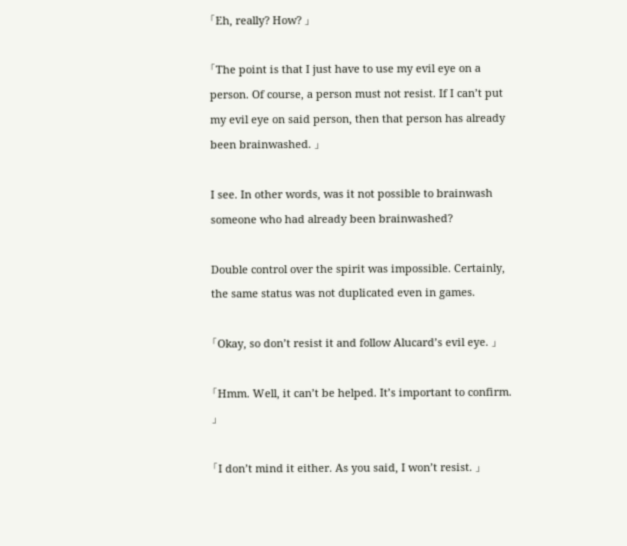「Eh, really? How? 」

「The point is that I just have to use my evil eye on a person. Of course, a person must not resist. If I can’t put my evil eye on said person, then that person has already been brainwashed. 」

I see. In other words, was it not possible to brainwash someone who had already been brainwashed?

Double control over the spirit was impossible. Certainly, the same status was not duplicated even in games.

「Okay, so don’t resist it and follow Alucard’s evil eye. 」

「Hmm. Well, it can’t be helped. It’s important to confirm. 」

「I don’t mind it either. As you said, I won’t resist. 」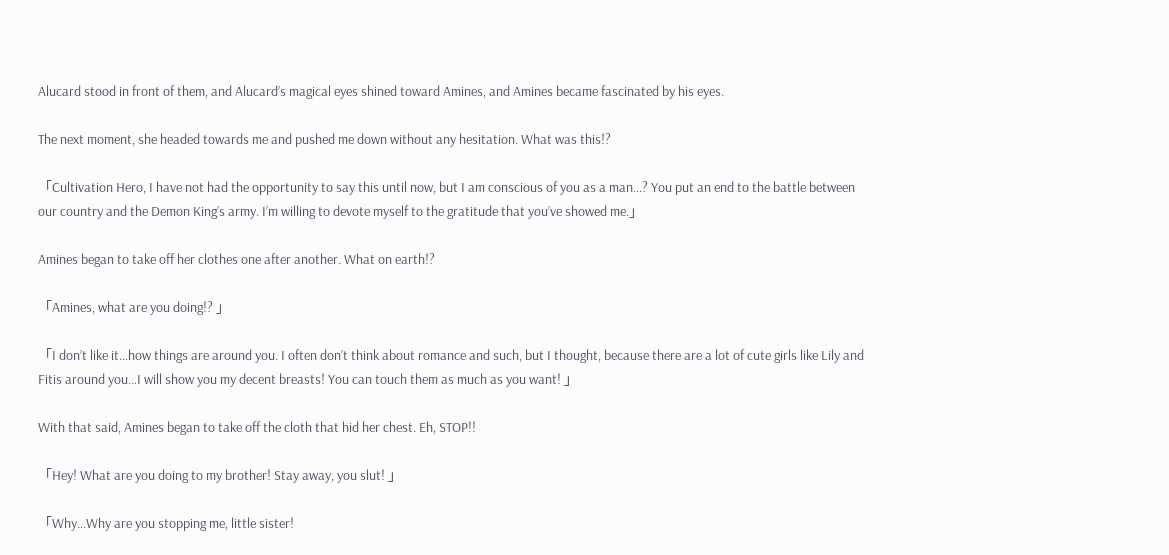Alucard stood in front of them, and Alucard’s magical eyes shined toward Amines, and Amines became fascinated by his eyes.

The next moment, she headed towards me and pushed me down without any hesitation. What was this!?

「Cultivation Hero, I have not had the opportunity to say this until now, but I am conscious of you as a man…? You put an end to the battle between our country and the Demon King’s army. I’m willing to devote myself to the gratitude that you’ve showed me.」

Amines began to take off her clothes one after another. What on earth!?

「Amines, what are you doing!? 」

「I don’t like it…how things are around you. I often don’t think about romance and such, but I thought, because there are a lot of cute girls like Lily and Fitis around you…I will show you my decent breasts! You can touch them as much as you want! 」

With that said, Amines began to take off the cloth that hid her chest. Eh, STOP!!

「Hey! What are you doing to my brother! Stay away, you slut! 」

「Why…Why are you stopping me, little sister!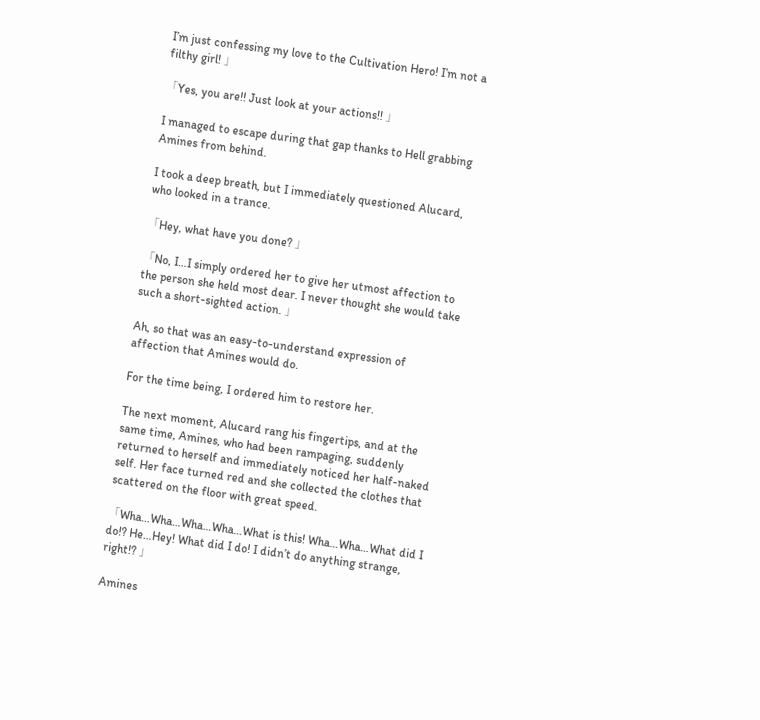I’m just confessing my love to the Cultivation Hero! I’m not a filthy girl! 」

「Yes, you are!! Just look at your actions!! 」

I managed to escape during that gap thanks to Hell grabbing Amines from behind.

I took a deep breath, but I immediately questioned Alucard, who looked in a trance.

「Hey, what have you done? 」

「No, I…I simply ordered her to give her utmost affection to the person she held most dear. I never thought she would take such a short-sighted action. 」

Ah, so that was an easy-to-understand expression of affection that Amines would do.

For the time being, I ordered him to restore her.

The next moment, Alucard rang his fingertips, and at the same time, Amines, who had been rampaging, suddenly returned to herself and immediately noticed her half-naked self. Her face turned red and she collected the clothes that scattered on the floor with great speed.

「Wha…Wha…Wha…Wha…What is this! Wha…Wha…What did I do!? He…Hey! What did I do! I didn’t do anything strange, right!? 」

Amines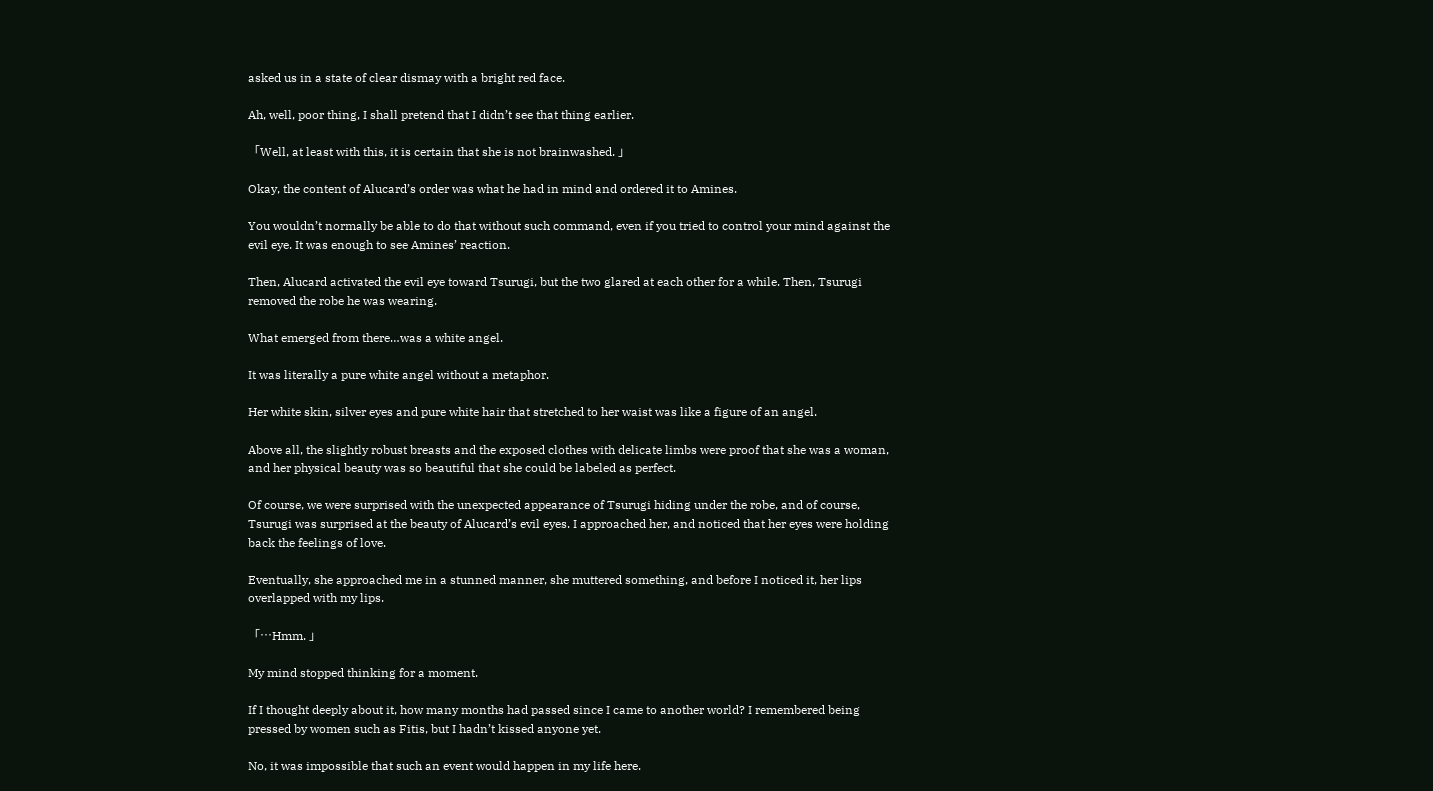asked us in a state of clear dismay with a bright red face.

Ah, well, poor thing, I shall pretend that I didn’t see that thing earlier.

「Well, at least with this, it is certain that she is not brainwashed. 」

Okay, the content of Alucard’s order was what he had in mind and ordered it to Amines.

You wouldn’t normally be able to do that without such command, even if you tried to control your mind against the evil eye. It was enough to see Amines’ reaction.

Then, Alucard activated the evil eye toward Tsurugi, but the two glared at each other for a while. Then, Tsurugi removed the robe he was wearing.

What emerged from there…was a white angel.

It was literally a pure white angel without a metaphor.

Her white skin, silver eyes and pure white hair that stretched to her waist was like a figure of an angel.

Above all, the slightly robust breasts and the exposed clothes with delicate limbs were proof that she was a woman, and her physical beauty was so beautiful that she could be labeled as perfect.

Of course, we were surprised with the unexpected appearance of Tsurugi hiding under the robe, and of course, Tsurugi was surprised at the beauty of Alucard’s evil eyes. I approached her, and noticed that her eyes were holding back the feelings of love.

Eventually, she approached me in a stunned manner, she muttered something, and before I noticed it, her lips overlapped with my lips.

「…Hmm. 」

My mind stopped thinking for a moment.

If I thought deeply about it, how many months had passed since I came to another world? I remembered being pressed by women such as Fitis, but I hadn’t kissed anyone yet.

No, it was impossible that such an event would happen in my life here.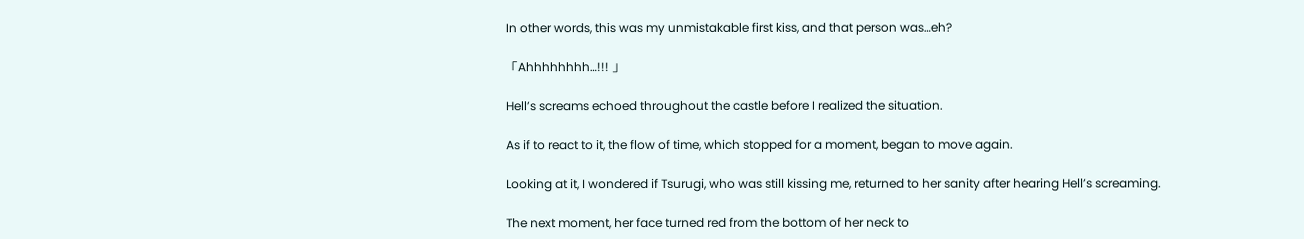In other words, this was my unmistakable first kiss, and that person was…eh?

「Ahhhhhhhh…!!! 」

Hell’s screams echoed throughout the castle before I realized the situation.

As if to react to it, the flow of time, which stopped for a moment, began to move again.

Looking at it, I wondered if Tsurugi, who was still kissing me, returned to her sanity after hearing Hell’s screaming.

The next moment, her face turned red from the bottom of her neck to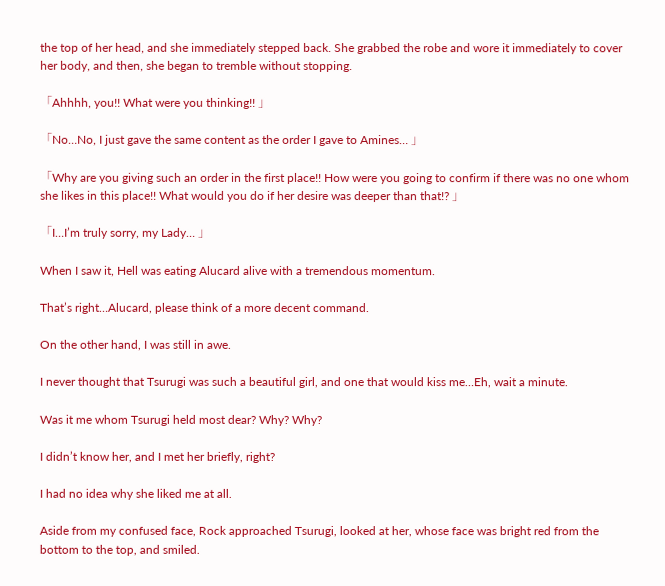the top of her head, and she immediately stepped back. She grabbed the robe and wore it immediately to cover her body, and then, she began to tremble without stopping.

「Ahhhh, you!! What were you thinking!! 」

「No…No, I just gave the same content as the order I gave to Amines… 」

「Why are you giving such an order in the first place!! How were you going to confirm if there was no one whom she likes in this place!! What would you do if her desire was deeper than that!? 」

「I…I’m truly sorry, my Lady… 」

When I saw it, Hell was eating Alucard alive with a tremendous momentum.

That’s right…Alucard, please think of a more decent command.

On the other hand, I was still in awe.

I never thought that Tsurugi was such a beautiful girl, and one that would kiss me…Eh, wait a minute.

Was it me whom Tsurugi held most dear? Why? Why?

I didn’t know her, and I met her briefly, right?

I had no idea why she liked me at all.

Aside from my confused face, Rock approached Tsurugi, looked at her, whose face was bright red from the bottom to the top, and smiled.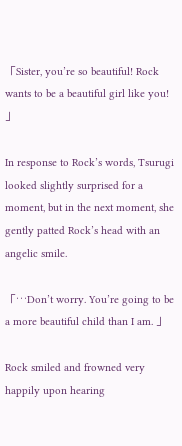「Sister, you’re so beautiful! Rock wants to be a beautiful girl like you! 」

In response to Rock’s words, Tsurugi looked slightly surprised for a moment, but in the next moment, she gently patted Rock’s head with an angelic smile.

「…Don’t worry. You’re going to be a more beautiful child than I am. 」

Rock smiled and frowned very happily upon hearing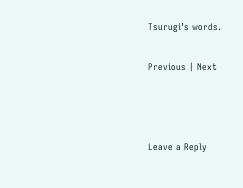Tsurugi’s words.

Previous | Next



Leave a Reply